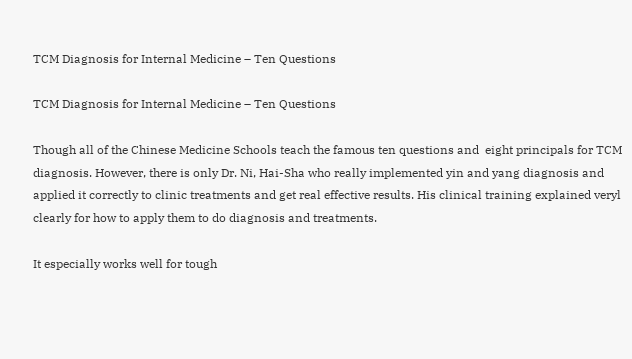TCM Diagnosis for Internal Medicine – Ten Questions

TCM Diagnosis for Internal Medicine – Ten Questions

Though all of the Chinese Medicine Schools teach the famous ten questions and  eight principals for TCM diagnosis. However, there is only Dr. Ni, Hai-Sha who really implemented yin and yang diagnosis and applied it correctly to clinic treatments and get real effective results. His clinical training explained veryl clearly for how to apply them to do diagnosis and treatments.

It especially works well for tough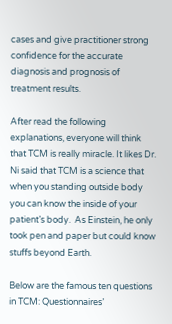cases and give practitioner strong confidence for the accurate diagnosis and prognosis of treatment results.

After read the following explanations, everyone will think that TCM is really miracle. It likes Dr. Ni said that TCM is a science that when you standing outside body you can know the inside of your patient’s body.  As Einstein, he only took pen and paper but could know stuffs beyond Earth.

Below are the famous ten questions in TCM: Questionnaires’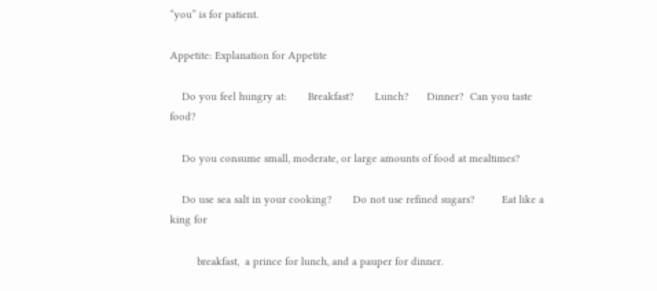“you” is for patient.

Appetite: Explanation for Appetite

    Do you feel hungry at:       Breakfast?       Lunch?      Dinner?  Can you taste food?

    Do you consume small, moderate, or large amounts of food at mealtimes?

    Do use sea salt in your cooking?       Do not use refined sugars?         Eat like a king for

         breakfast,  a prince for lunch, and a pauper for dinner.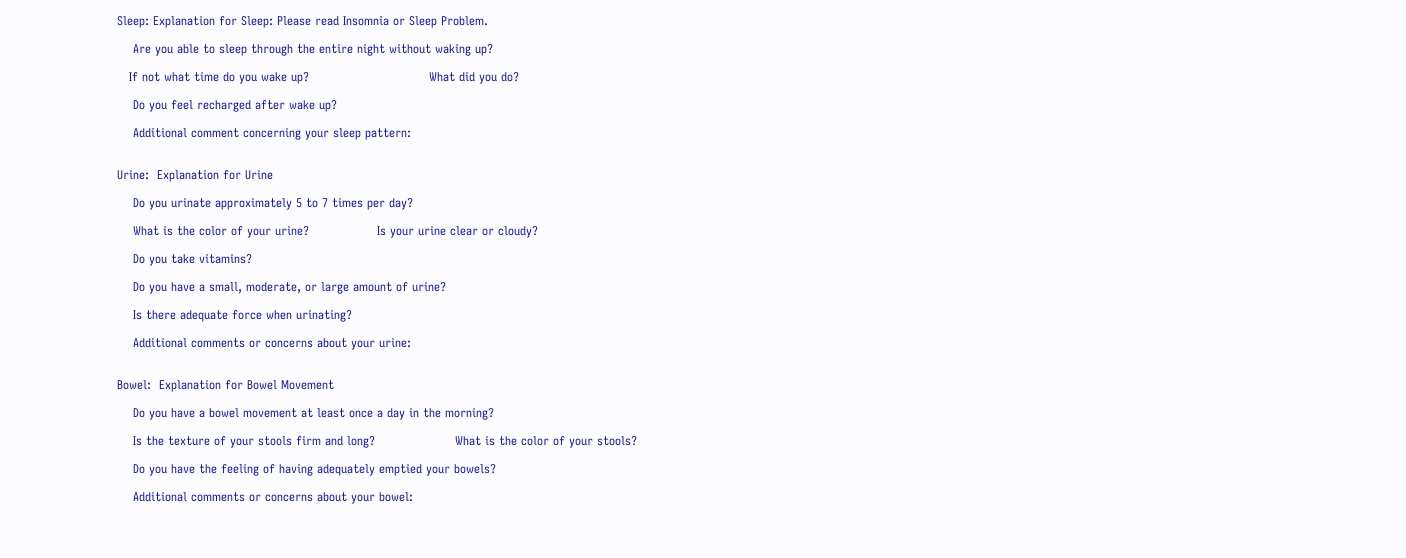Sleep: Explanation for Sleep: Please read Insomnia or Sleep Problem.

    Are you able to sleep through the entire night without waking up?

   If not what time do you wake up?                              What did you do?

    Do you feel recharged after wake up?

    Additional comment concerning your sleep pattern:


Urine:  Explanation for Urine

    Do you urinate approximately 5 to 7 times per day?

    What is the color of your urine?                 Is your urine clear or cloudy?

    Do you take vitamins?

    Do you have a small, moderate, or large amount of urine?

    Is there adequate force when urinating?

    Additional comments or concerns about your urine:


Bowel:  Explanation for Bowel Movement

    Do you have a bowel movement at least once a day in the morning?

    Is the texture of your stools firm and long?                    What is the color of your stools?

    Do you have the feeling of having adequately emptied your bowels?

    Additional comments or concerns about your bowel: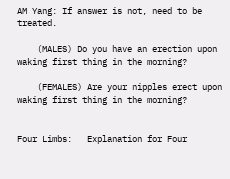AM Yang: If answer is not, need to be treated.

    (MALES) Do you have an erection upon waking first thing in the morning?

    (FEMALES) Are your nipples erect upon waking first thing in the morning?


Four Limbs:   Explanation for Four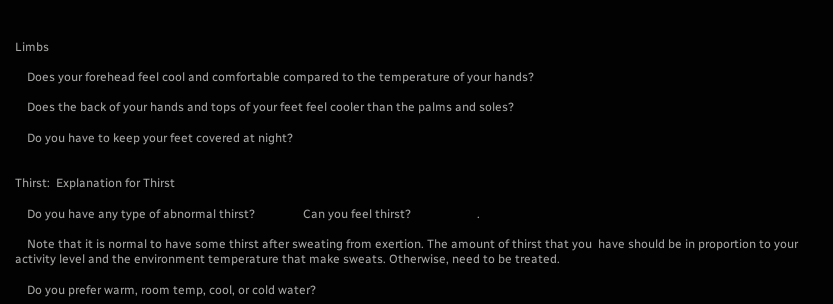Limbs

    Does your forehead feel cool and comfortable compared to the temperature of your hands?

    Does the back of your hands and tops of your feet feel cooler than the palms and soles?

    Do you have to keep your feet covered at night?


Thirst:  Explanation for Thirst

    Do you have any type of abnormal thirst?                Can you feel thirst?                      .

    Note that it is normal to have some thirst after sweating from exertion. The amount of thirst that you  have should be in proportion to your activity level and the environment temperature that make sweats. Otherwise, need to be treated.

    Do you prefer warm, room temp, cool, or cold water?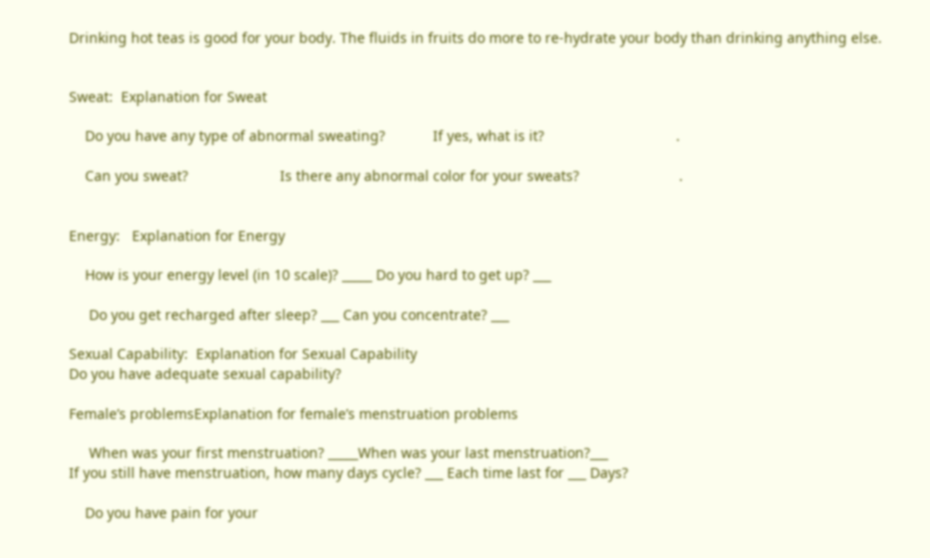Drinking hot teas is good for your body. The fluids in fruits do more to re-hydrate your body than drinking anything else.


Sweat:  Explanation for Sweat

    Do you have any type of abnormal sweating?            If yes, what is it?                                 .

    Can you sweat?                       Is there any abnormal color for your sweats?                         .


Energy:   Explanation for Energy

    How is your energy level (in 10 scale)? _____ Do you hard to get up? ___

     Do you get recharged after sleep? ___ Can you concentrate? ___

Sexual Capability:  Explanation for Sexual Capability
Do you have adequate sexual capability?

Female’s problemsExplanation for female’s menstruation problems

     When was your first menstruation? _____When was your last menstruation?___
If you still have menstruation, how many days cycle? ___ Each time last for ___ Days?

    Do you have pain for your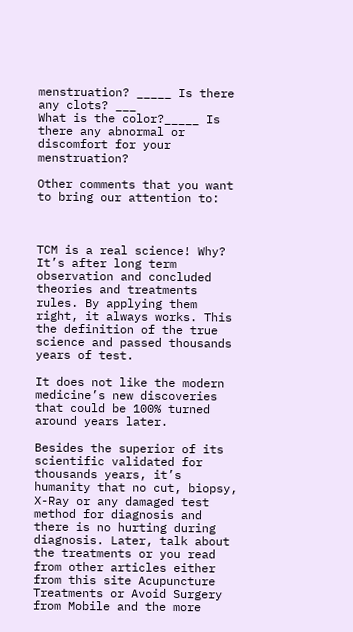menstruation? _____ Is there any clots? ___
What is the color?_____ Is there any abnormal or discomfort for your menstruation?

Other comments that you want to bring our attention to:



TCM is a real science! Why? It’s after long term observation and concluded theories and treatments rules. By applying them right, it always works. This the definition of the true science and passed thousands years of test.

It does not like the modern medicine’s new discoveries that could be 100% turned around years later.

Besides the superior of its scientific validated for thousands years, it’s humanity that no cut, biopsy, X-Ray or any damaged test method for diagnosis and there is no hurting during diagnosis. Later, talk about the treatments or you read from other articles either from this site Acupuncture Treatments or Avoid Surgery from Mobile and the more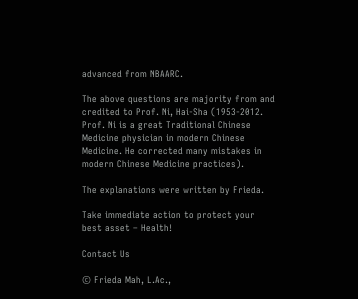advanced from NBAARC.

The above questions are majority from and credited to Prof. Ni, Hai-Sha (1953-2012. Prof. Ni is a great Traditional Chinese Medicine physician in modern Chinese Medicine. He corrected many mistakes in modern Chinese Medicine practices).

The explanations were written by Frieda.

Take immediate action to protect your best asset – Health!

Contact Us

© Frieda Mah, L.Ac.,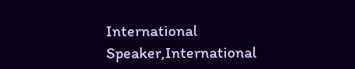International Speaker,International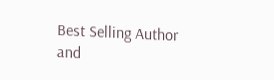Best Selling Author
and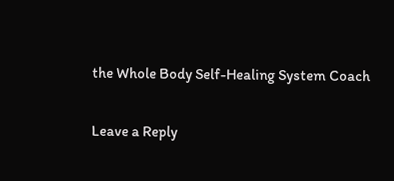the Whole Body Self-Healing System Coach

Leave a Reply